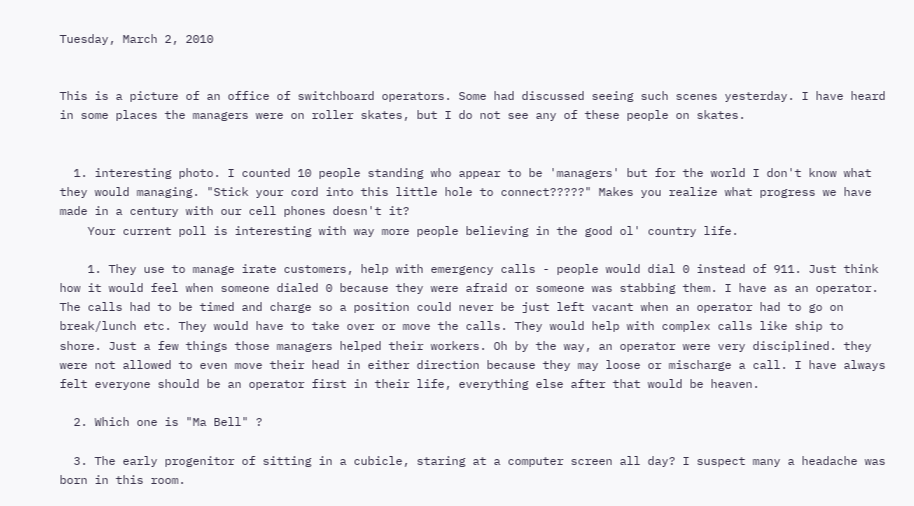Tuesday, March 2, 2010


This is a picture of an office of switchboard operators. Some had discussed seeing such scenes yesterday. I have heard in some places the managers were on roller skates, but I do not see any of these people on skates.


  1. interesting photo. I counted 10 people standing who appear to be 'managers' but for the world I don't know what they would managing. "Stick your cord into this little hole to connect?????" Makes you realize what progress we have made in a century with our cell phones doesn't it?
    Your current poll is interesting with way more people believing in the good ol' country life.

    1. They use to manage irate customers, help with emergency calls - people would dial 0 instead of 911. Just think how it would feel when someone dialed 0 because they were afraid or someone was stabbing them. I have as an operator. The calls had to be timed and charge so a position could never be just left vacant when an operator had to go on break/lunch etc. They would have to take over or move the calls. They would help with complex calls like ship to shore. Just a few things those managers helped their workers. Oh by the way, an operator were very disciplined. they were not allowed to even move their head in either direction because they may loose or mischarge a call. I have always felt everyone should be an operator first in their life, everything else after that would be heaven.

  2. Which one is "Ma Bell" ?

  3. The early progenitor of sitting in a cubicle, staring at a computer screen all day? I suspect many a headache was born in this room.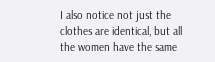I also notice not just the clothes are identical, but all the women have the same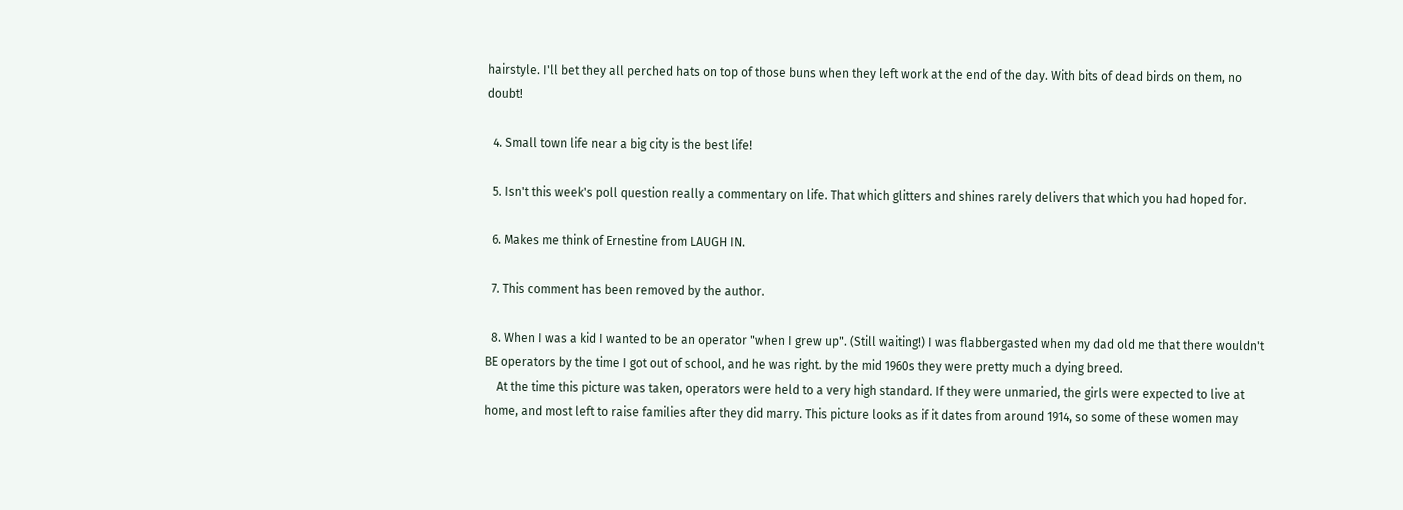hairstyle. I'll bet they all perched hats on top of those buns when they left work at the end of the day. With bits of dead birds on them, no doubt!

  4. Small town life near a big city is the best life!

  5. Isn't this week's poll question really a commentary on life. That which glitters and shines rarely delivers that which you had hoped for.

  6. Makes me think of Ernestine from LAUGH IN.

  7. This comment has been removed by the author.

  8. When I was a kid I wanted to be an operator "when I grew up". (Still waiting!) I was flabbergasted when my dad old me that there wouldn't BE operators by the time I got out of school, and he was right. by the mid 1960s they were pretty much a dying breed.
    At the time this picture was taken, operators were held to a very high standard. If they were unmaried, the girls were expected to live at home, and most left to raise families after they did marry. This picture looks as if it dates from around 1914, so some of these women may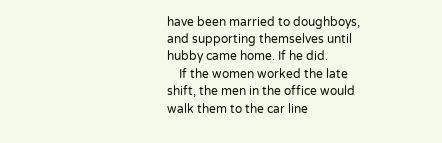have been married to doughboys, and supporting themselves until hubby came home. If he did.
    If the women worked the late shift, the men in the office would walk them to the car line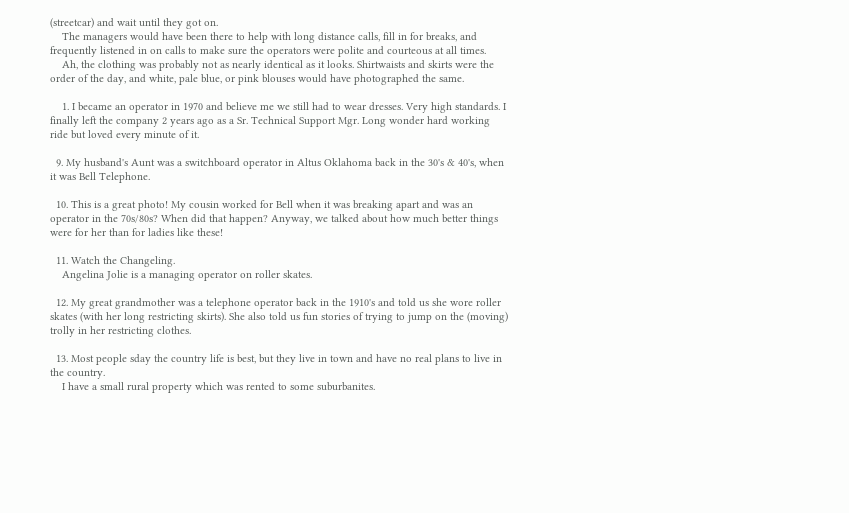(streetcar) and wait until they got on.
    The managers would have been there to help with long distance calls, fill in for breaks, and frequently listened in on calls to make sure the operators were polite and courteous at all times.
    Ah, the clothing was probably not as nearly identical as it looks. Shirtwaists and skirts were the order of the day, and white, pale blue, or pink blouses would have photographed the same.

    1. I became an operator in 1970 and believe me we still had to wear dresses. Very high standards. I finally left the company 2 years ago as a Sr. Technical Support Mgr. Long wonder hard working ride but loved every minute of it.

  9. My husband's Aunt was a switchboard operator in Altus Oklahoma back in the 30's & 40's, when it was Bell Telephone.

  10. This is a great photo! My cousin worked for Bell when it was breaking apart and was an operator in the 70s/80s? When did that happen? Anyway, we talked about how much better things were for her than for ladies like these!

  11. Watch the Changeling.
    Angelina Jolie is a managing operator on roller skates.

  12. My great grandmother was a telephone operator back in the 1910's and told us she wore roller skates (with her long restricting skirts). She also told us fun stories of trying to jump on the (moving) trolly in her restricting clothes.

  13. Most people sday the country life is best, but they live in town and have no real plans to live in the country.
    I have a small rural property which was rented to some suburbanites.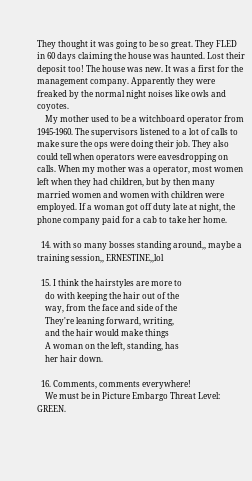They thought it was going to be so great. They FLED in 60 days claiming the house was haunted. Lost their deposit too! The house was new. It was a first for the management company. Apparently they were freaked by the normal night noises like owls and coyotes.
    My mother used to be a witchboard operator from 1945-1960. The supervisors listened to a lot of calls to make sure the ops were doing their job. They also could tell when operators were eavesdropping on calls. When my mother was a operator, most women left when they had children, but by then many married women and women with children were employed. If a woman got off duty late at night, the phone company paid for a cab to take her home.

  14. with so many bosses standing around,, maybe a training session,, ERNESTINE,,lol

  15. I think the hairstyles are more to
    do with keeping the hair out of the
    way, from the face and side of the
    They're leaning forward, writing,
    and the hair would make things
    A woman on the left, standing, has
    her hair down.

  16. Comments, comments everywhere!
    We must be in Picture Embargo Threat Level: GREEN.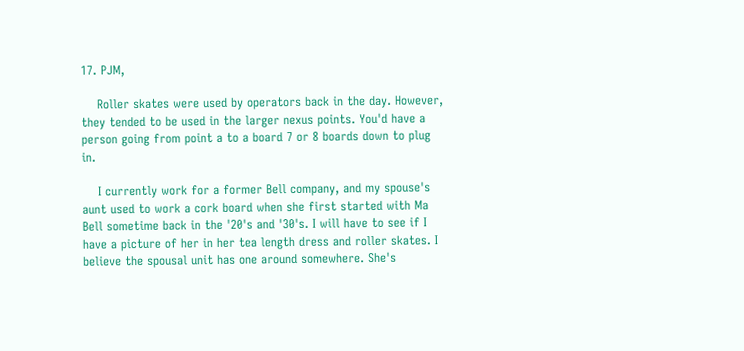17. PJM,

    Roller skates were used by operators back in the day. However, they tended to be used in the larger nexus points. You'd have a person going from point a to a board 7 or 8 boards down to plug in.

    I currently work for a former Bell company, and my spouse's aunt used to work a cork board when she first started with Ma Bell sometime back in the '20's and '30's. I will have to see if I have a picture of her in her tea length dress and roller skates. I believe the spousal unit has one around somewhere. She's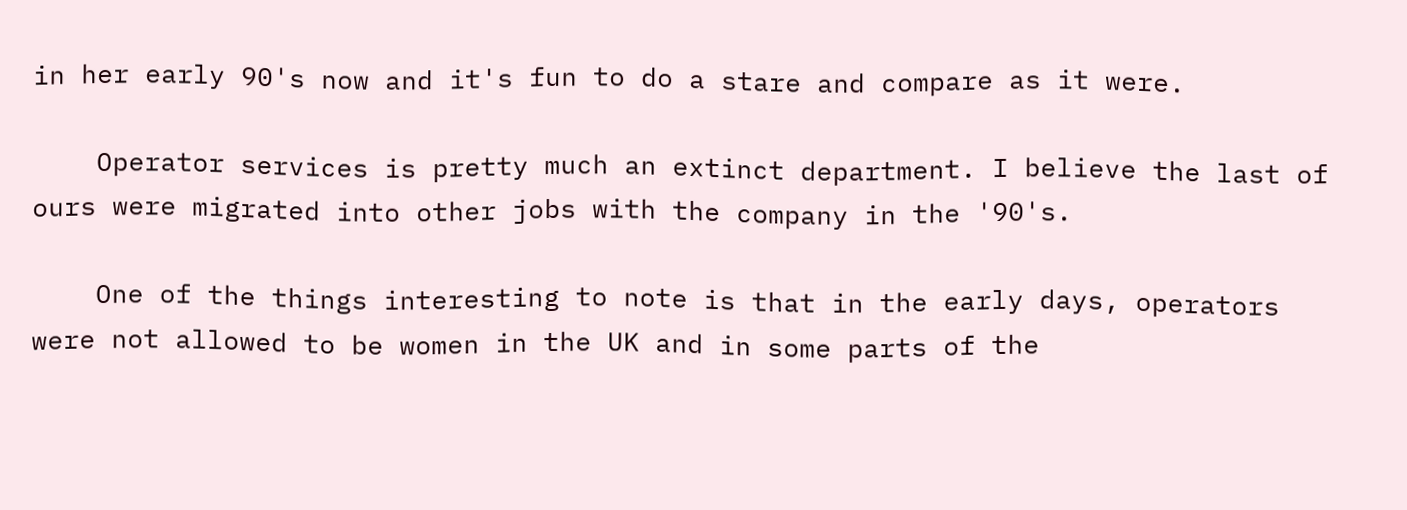in her early 90's now and it's fun to do a stare and compare as it were.

    Operator services is pretty much an extinct department. I believe the last of ours were migrated into other jobs with the company in the '90's.

    One of the things interesting to note is that in the early days, operators were not allowed to be women in the UK and in some parts of the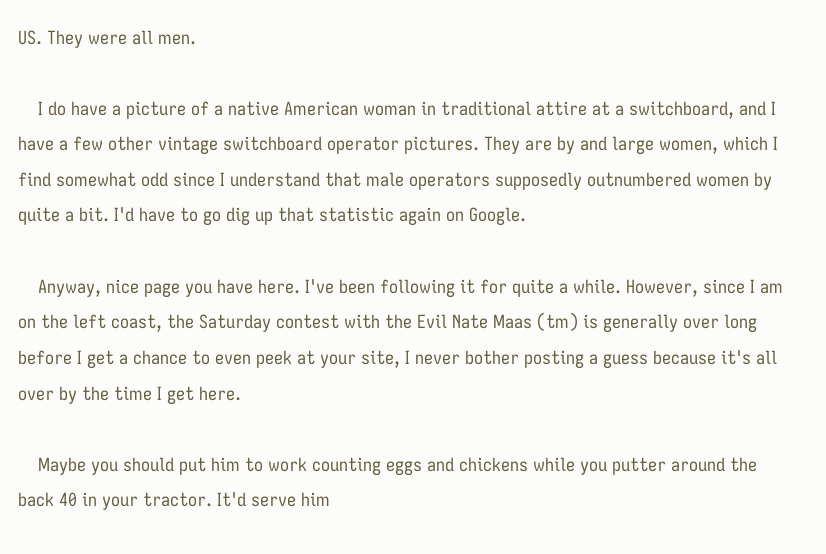US. They were all men.

    I do have a picture of a native American woman in traditional attire at a switchboard, and I have a few other vintage switchboard operator pictures. They are by and large women, which I find somewhat odd since I understand that male operators supposedly outnumbered women by quite a bit. I'd have to go dig up that statistic again on Google.

    Anyway, nice page you have here. I've been following it for quite a while. However, since I am on the left coast, the Saturday contest with the Evil Nate Maas (tm) is generally over long before I get a chance to even peek at your site, I never bother posting a guess because it's all over by the time I get here.

    Maybe you should put him to work counting eggs and chickens while you putter around the back 40 in your tractor. It'd serve him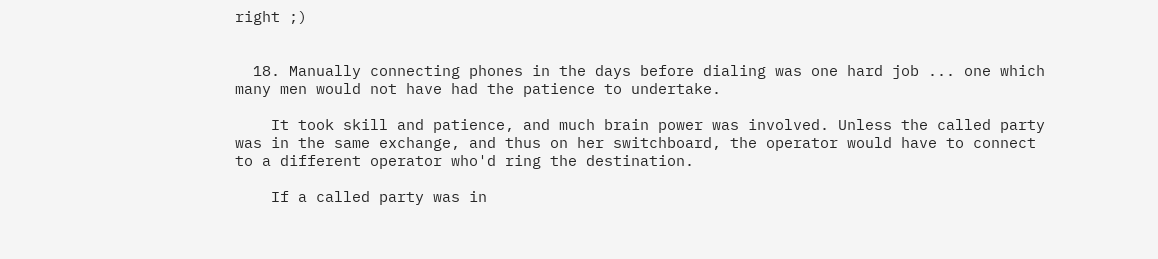right ;)


  18. Manually connecting phones in the days before dialing was one hard job ... one which many men would not have had the patience to undertake.

    It took skill and patience, and much brain power was involved. Unless the called party was in the same exchange, and thus on her switchboard, the operator would have to connect to a different operator who'd ring the destination.

    If a called party was in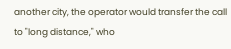another city, the operator would transfer the call to "long distance," who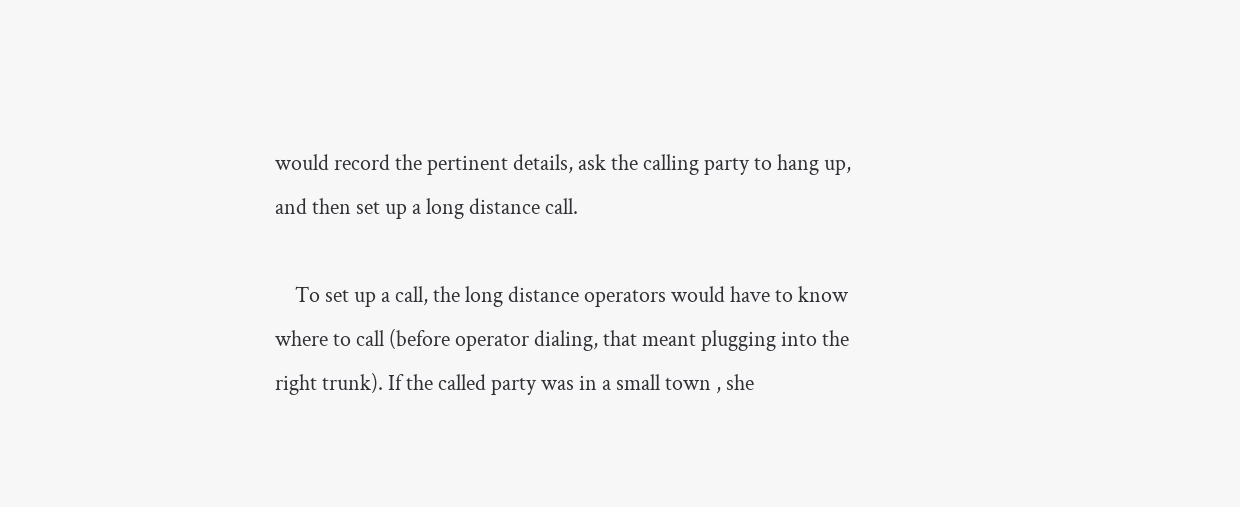would record the pertinent details, ask the calling party to hang up, and then set up a long distance call.

    To set up a call, the long distance operators would have to know where to call (before operator dialing, that meant plugging into the right trunk). If the called party was in a small town , she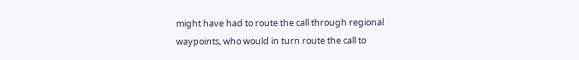might have had to route the call through regional waypoints, who would in turn route the call to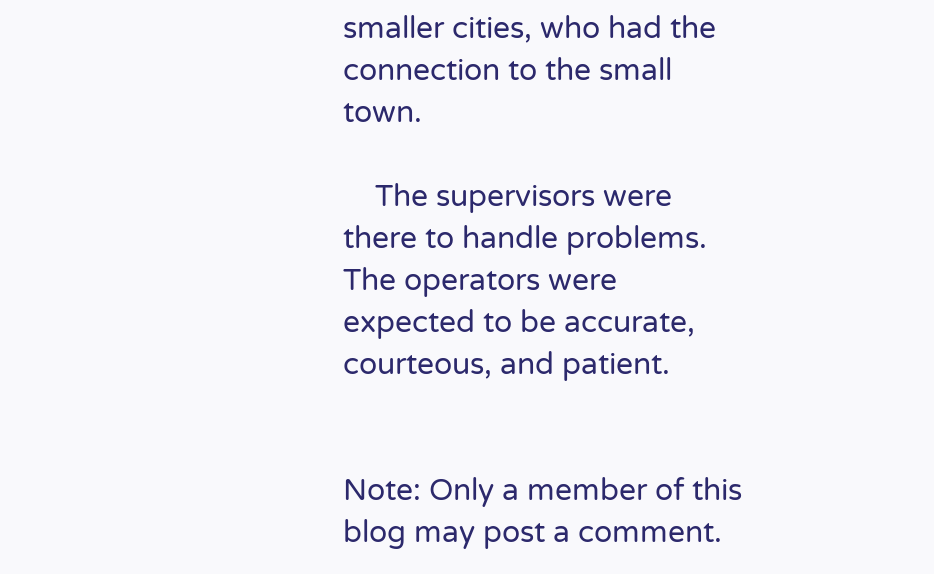smaller cities, who had the connection to the small town.

    The supervisors were there to handle problems. The operators were expected to be accurate, courteous, and patient.


Note: Only a member of this blog may post a comment.